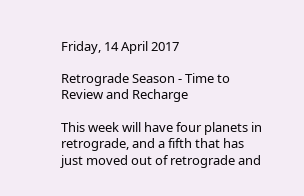Friday, 14 April 2017

Retrograde Season - Time to Review and Recharge

This week will have four planets in retrograde, and a fifth that has just moved out of retrograde and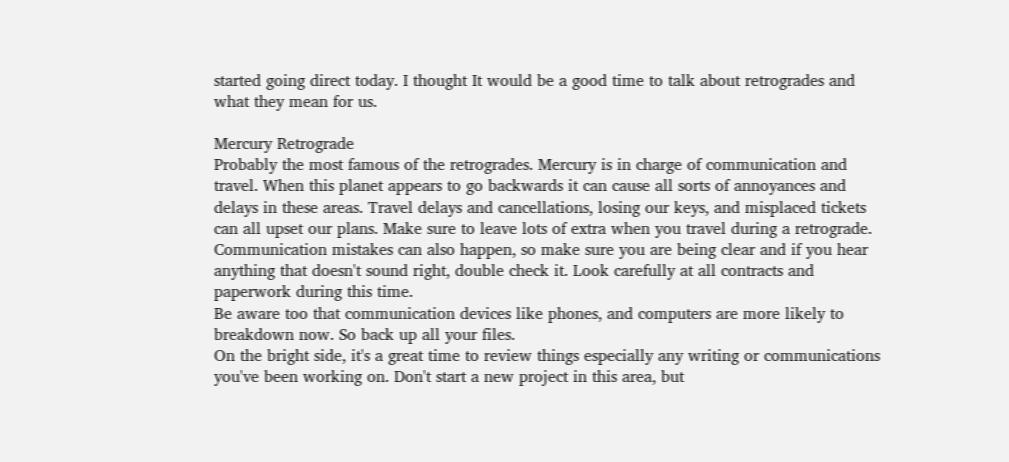started going direct today. I thought It would be a good time to talk about retrogrades and what they mean for us.

Mercury Retrograde
Probably the most famous of the retrogrades. Mercury is in charge of communication and travel. When this planet appears to go backwards it can cause all sorts of annoyances and delays in these areas. Travel delays and cancellations, losing our keys, and misplaced tickets can all upset our plans. Make sure to leave lots of extra when you travel during a retrograde. Communication mistakes can also happen, so make sure you are being clear and if you hear anything that doesn't sound right, double check it. Look carefully at all contracts and paperwork during this time.
Be aware too that communication devices like phones, and computers are more likely to breakdown now. So back up all your files.
On the bright side, it's a great time to review things especially any writing or communications you've been working on. Don't start a new project in this area, but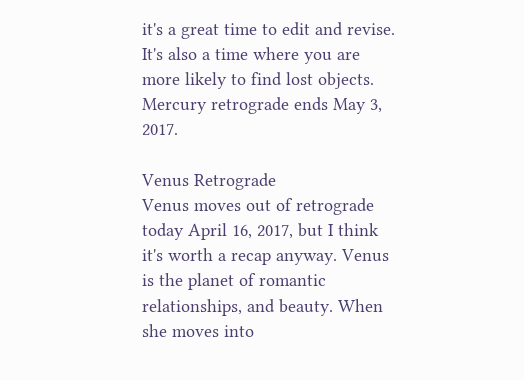it's a great time to edit and revise. It's also a time where you are more likely to find lost objects.
Mercury retrograde ends May 3, 2017.

Venus Retrograde
Venus moves out of retrograde today April 16, 2017, but I think it's worth a recap anyway. Venus is the planet of romantic relationships, and beauty. When she moves into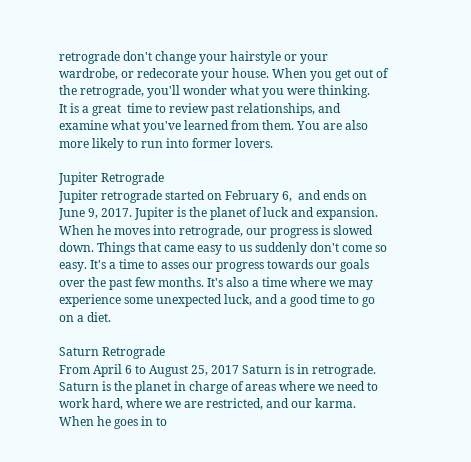retrograde don't change your hairstyle or your wardrobe, or redecorate your house. When you get out of the retrograde, you'll wonder what you were thinking.
It is a great  time to review past relationships, and examine what you've learned from them. You are also more likely to run into former lovers.

Jupiter Retrograde
Jupiter retrograde started on February 6,  and ends on June 9, 2017. Jupiter is the planet of luck and expansion. When he moves into retrograde, our progress is slowed down. Things that came easy to us suddenly don't come so easy. It's a time to asses our progress towards our goals over the past few months. It's also a time where we may experience some unexpected luck, and a good time to go on a diet.

Saturn Retrograde
From April 6 to August 25, 2017 Saturn is in retrograde. Saturn is the planet in charge of areas where we need to work hard, where we are restricted, and our karma. When he goes in to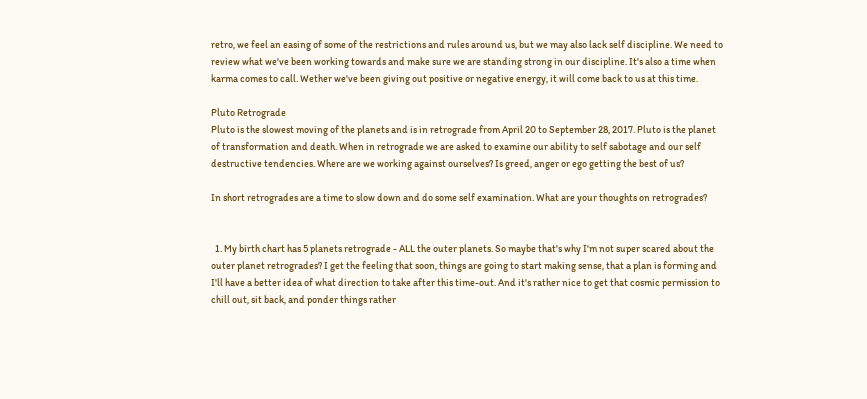retro, we feel an easing of some of the restrictions and rules around us, but we may also lack self discipline. We need to review what we've been working towards and make sure we are standing strong in our discipline. It's also a time when karma comes to call. Wether we've been giving out positive or negative energy, it will come back to us at this time.

Pluto Retrograde
Pluto is the slowest moving of the planets and is in retrograde from April 20 to September 28, 2017. Pluto is the planet of transformation and death. When in retrograde we are asked to examine our ability to self sabotage and our self destructive tendencies. Where are we working against ourselves? Is greed, anger or ego getting the best of us?

In short retrogrades are a time to slow down and do some self examination. What are your thoughts on retrogrades?


  1. My birth chart has 5 planets retrograde - ALL the outer planets. So maybe that's why I'm not super scared about the outer planet retrogrades? I get the feeling that soon, things are going to start making sense, that a plan is forming and I'll have a better idea of what direction to take after this time-out. And it's rather nice to get that cosmic permission to chill out, sit back, and ponder things rather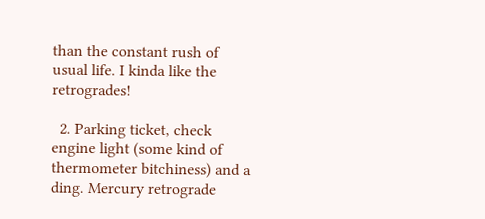than the constant rush of usual life. I kinda like the retrogrades!

  2. Parking ticket, check engine light (some kind of thermometer bitchiness) and a ding. Mercury retrograde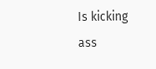Is kicking ass